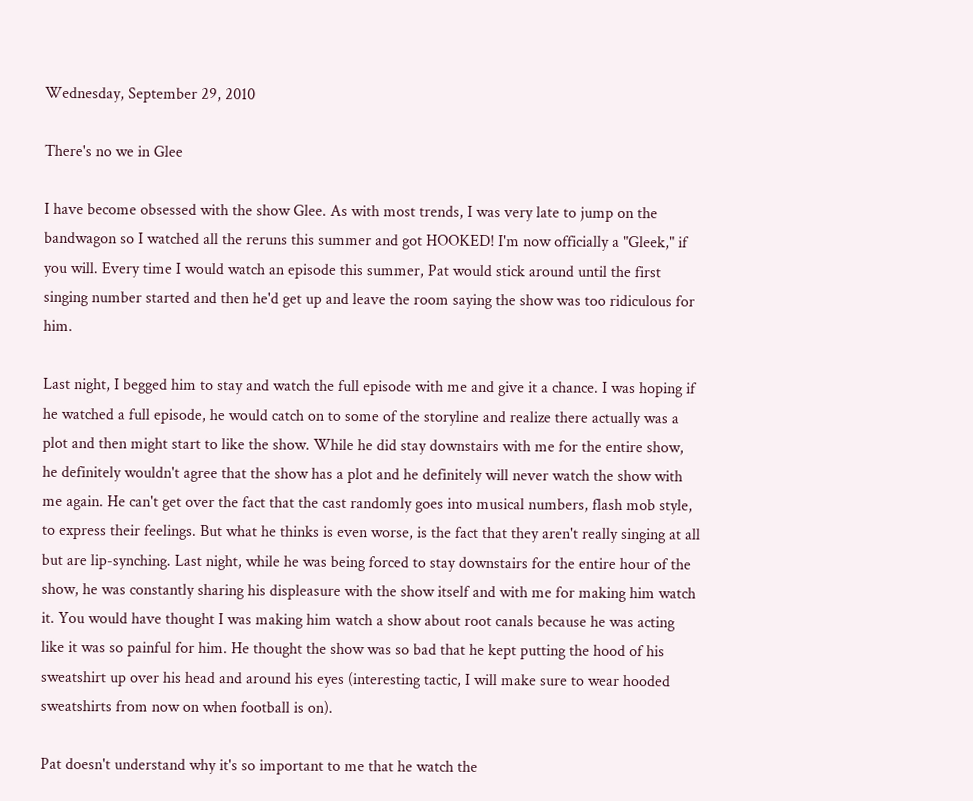Wednesday, September 29, 2010

There's no we in Glee

I have become obsessed with the show Glee. As with most trends, I was very late to jump on the bandwagon so I watched all the reruns this summer and got HOOKED! I'm now officially a "Gleek," if you will. Every time I would watch an episode this summer, Pat would stick around until the first singing number started and then he'd get up and leave the room saying the show was too ridiculous for him.

Last night, I begged him to stay and watch the full episode with me and give it a chance. I was hoping if he watched a full episode, he would catch on to some of the storyline and realize there actually was a plot and then might start to like the show. While he did stay downstairs with me for the entire show, he definitely wouldn't agree that the show has a plot and he definitely will never watch the show with me again. He can't get over the fact that the cast randomly goes into musical numbers, flash mob style, to express their feelings. But what he thinks is even worse, is the fact that they aren't really singing at all but are lip-synching. Last night, while he was being forced to stay downstairs for the entire hour of the show, he was constantly sharing his displeasure with the show itself and with me for making him watch it. You would have thought I was making him watch a show about root canals because he was acting like it was so painful for him. He thought the show was so bad that he kept putting the hood of his sweatshirt up over his head and around his eyes (interesting tactic, I will make sure to wear hooded sweatshirts from now on when football is on).

Pat doesn't understand why it's so important to me that he watch the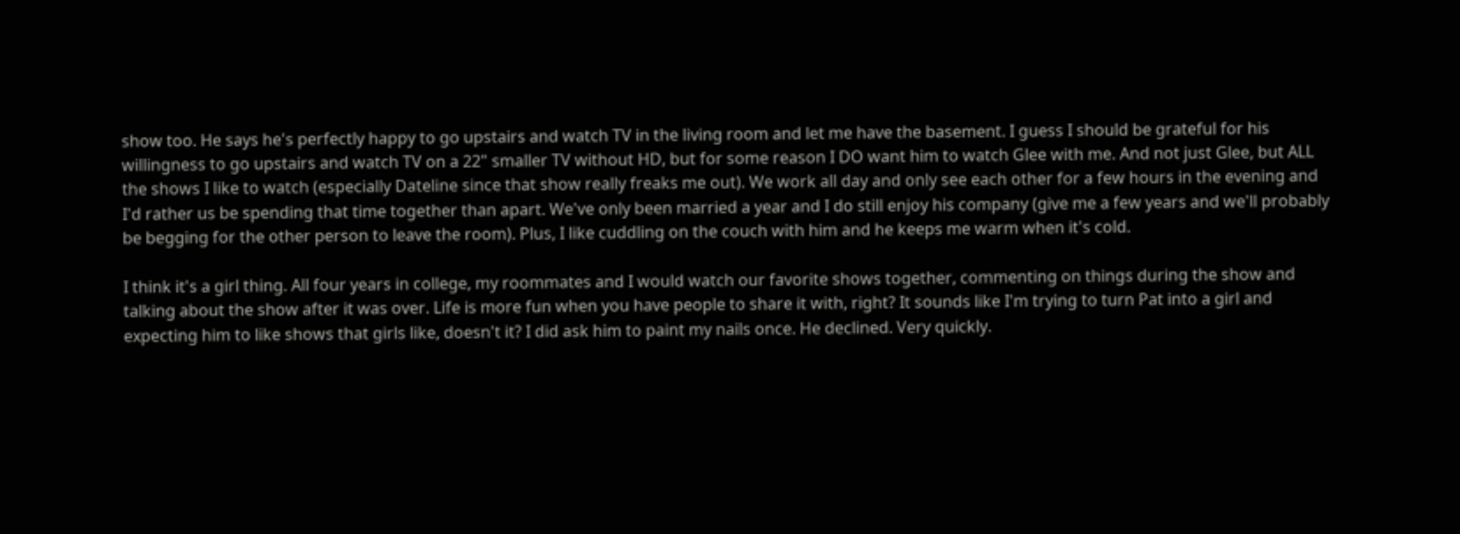show too. He says he's perfectly happy to go upstairs and watch TV in the living room and let me have the basement. I guess I should be grateful for his willingness to go upstairs and watch TV on a 22" smaller TV without HD, but for some reason I DO want him to watch Glee with me. And not just Glee, but ALL the shows I like to watch (especially Dateline since that show really freaks me out). We work all day and only see each other for a few hours in the evening and I'd rather us be spending that time together than apart. We've only been married a year and I do still enjoy his company (give me a few years and we'll probably be begging for the other person to leave the room). Plus, I like cuddling on the couch with him and he keeps me warm when it's cold.

I think it's a girl thing. All four years in college, my roommates and I would watch our favorite shows together, commenting on things during the show and talking about the show after it was over. Life is more fun when you have people to share it with, right? It sounds like I'm trying to turn Pat into a girl and expecting him to like shows that girls like, doesn't it? I did ask him to paint my nails once. He declined. Very quickly.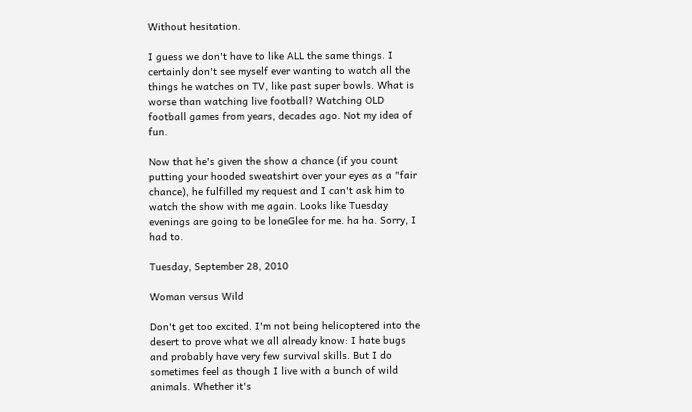Without hesitation.

I guess we don't have to like ALL the same things. I certainly don't see myself ever wanting to watch all the things he watches on TV, like past super bowls. What is worse than watching live football? Watching OLD football games from years, decades ago. Not my idea of fun.

Now that he's given the show a chance (if you count putting your hooded sweatshirt over your eyes as a "fair chance), he fulfilled my request and I can't ask him to watch the show with me again. Looks like Tuesday evenings are going to be loneGlee for me. ha ha. Sorry, I had to.

Tuesday, September 28, 2010

Woman versus Wild

Don't get too excited. I'm not being helicoptered into the desert to prove what we all already know: I hate bugs and probably have very few survival skills. But I do sometimes feel as though I live with a bunch of wild animals. Whether it's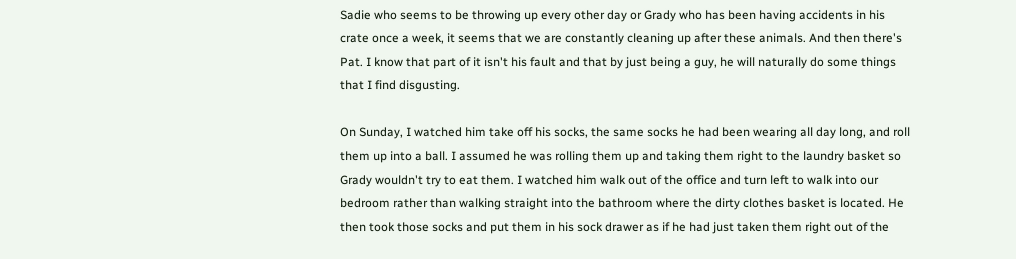Sadie who seems to be throwing up every other day or Grady who has been having accidents in his crate once a week, it seems that we are constantly cleaning up after these animals. And then there's Pat. I know that part of it isn't his fault and that by just being a guy, he will naturally do some things that I find disgusting.

On Sunday, I watched him take off his socks, the same socks he had been wearing all day long, and roll them up into a ball. I assumed he was rolling them up and taking them right to the laundry basket so Grady wouldn't try to eat them. I watched him walk out of the office and turn left to walk into our bedroom rather than walking straight into the bathroom where the dirty clothes basket is located. He then took those socks and put them in his sock drawer as if he had just taken them right out of the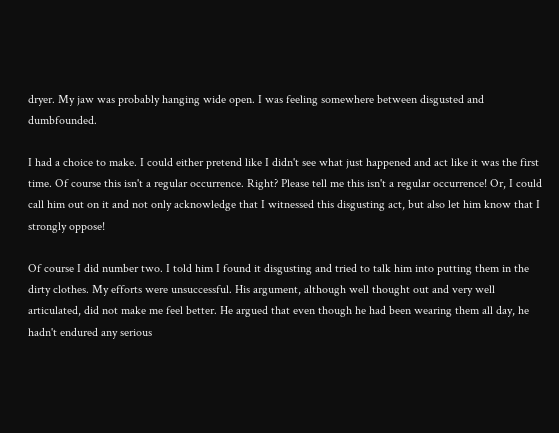dryer. My jaw was probably hanging wide open. I was feeling somewhere between disgusted and dumbfounded.

I had a choice to make. I could either pretend like I didn't see what just happened and act like it was the first time. Of course this isn't a regular occurrence. Right? Please tell me this isn't a regular occurrence! Or, I could call him out on it and not only acknowledge that I witnessed this disgusting act, but also let him know that I strongly oppose!

Of course I did number two. I told him I found it disgusting and tried to talk him into putting them in the dirty clothes. My efforts were unsuccessful. His argument, although well thought out and very well articulated, did not make me feel better. He argued that even though he had been wearing them all day, he hadn't endured any serious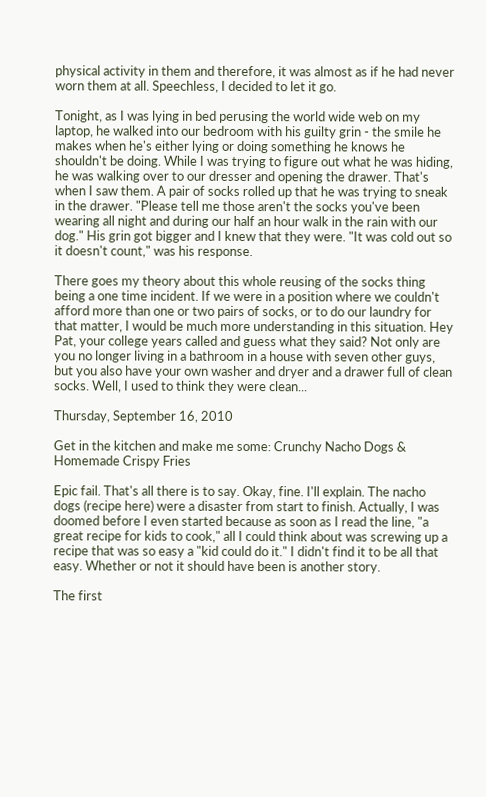physical activity in them and therefore, it was almost as if he had never worn them at all. Speechless, I decided to let it go.

Tonight, as I was lying in bed perusing the world wide web on my laptop, he walked into our bedroom with his guilty grin - the smile he makes when he's either lying or doing something he knows he shouldn't be doing. While I was trying to figure out what he was hiding, he was walking over to our dresser and opening the drawer. That's when I saw them. A pair of socks rolled up that he was trying to sneak in the drawer. "Please tell me those aren't the socks you've been wearing all night and during our half an hour walk in the rain with our dog." His grin got bigger and I knew that they were. "It was cold out so it doesn't count," was his response.

There goes my theory about this whole reusing of the socks thing being a one time incident. If we were in a position where we couldn't afford more than one or two pairs of socks, or to do our laundry for that matter, I would be much more understanding in this situation. Hey Pat, your college years called and guess what they said? Not only are you no longer living in a bathroom in a house with seven other guys, but you also have your own washer and dryer and a drawer full of clean socks. Well, I used to think they were clean...

Thursday, September 16, 2010

Get in the kitchen and make me some: Crunchy Nacho Dogs & Homemade Crispy Fries

Epic fail. That's all there is to say. Okay, fine. I'll explain. The nacho dogs (recipe here) were a disaster from start to finish. Actually, I was doomed before I even started because as soon as I read the line, "a great recipe for kids to cook," all I could think about was screwing up a recipe that was so easy a "kid could do it." I didn't find it to be all that easy. Whether or not it should have been is another story.

The first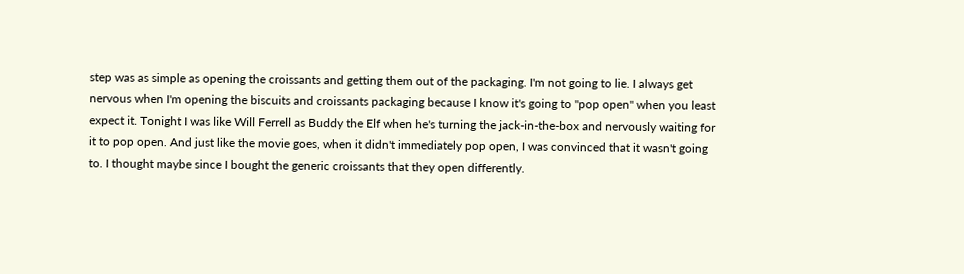step was as simple as opening the croissants and getting them out of the packaging. I'm not going to lie. I always get nervous when I'm opening the biscuits and croissants packaging because I know it's going to "pop open" when you least expect it. Tonight I was like Will Ferrell as Buddy the Elf when he's turning the jack-in-the-box and nervously waiting for it to pop open. And just like the movie goes, when it didn't immediately pop open, I was convinced that it wasn't going to. I thought maybe since I bought the generic croissants that they open differently.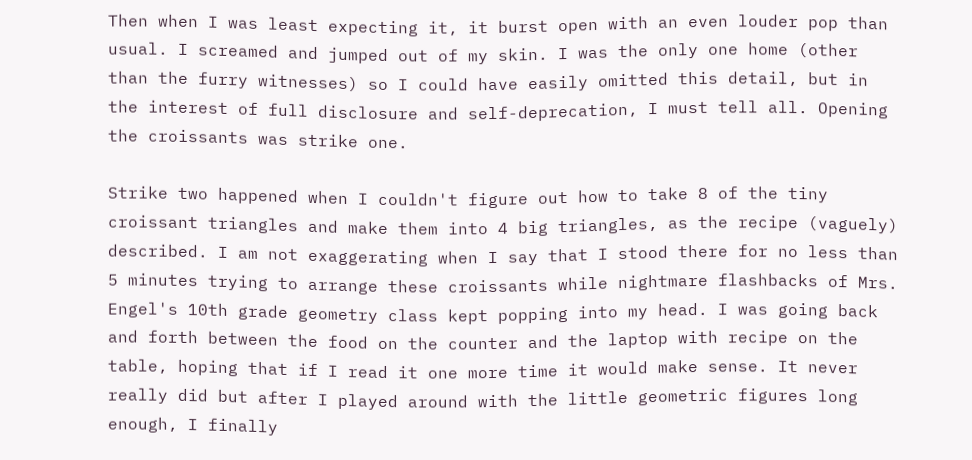Then when I was least expecting it, it burst open with an even louder pop than usual. I screamed and jumped out of my skin. I was the only one home (other than the furry witnesses) so I could have easily omitted this detail, but in the interest of full disclosure and self-deprecation, I must tell all. Opening the croissants was strike one.

Strike two happened when I couldn't figure out how to take 8 of the tiny croissant triangles and make them into 4 big triangles, as the recipe (vaguely) described. I am not exaggerating when I say that I stood there for no less than 5 minutes trying to arrange these croissants while nightmare flashbacks of Mrs. Engel's 10th grade geometry class kept popping into my head. I was going back and forth between the food on the counter and the laptop with recipe on the table, hoping that if I read it one more time it would make sense. It never really did but after I played around with the little geometric figures long enough, I finally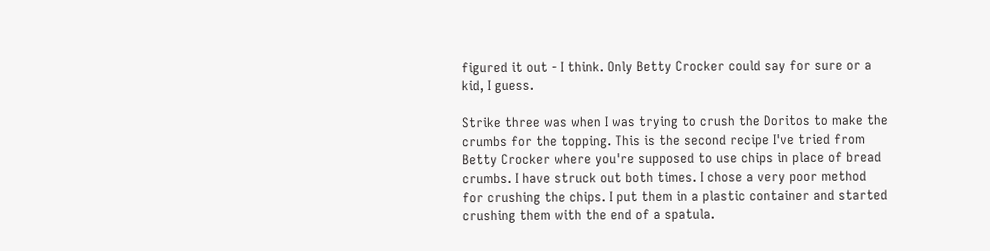figured it out - I think. Only Betty Crocker could say for sure or a kid, I guess.

Strike three was when I was trying to crush the Doritos to make the crumbs for the topping. This is the second recipe I've tried from Betty Crocker where you're supposed to use chips in place of bread crumbs. I have struck out both times. I chose a very poor method for crushing the chips. I put them in a plastic container and started crushing them with the end of a spatula.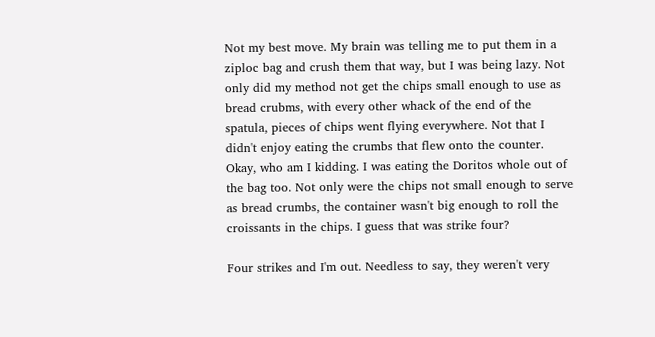Not my best move. My brain was telling me to put them in a ziploc bag and crush them that way, but I was being lazy. Not only did my method not get the chips small enough to use as bread crubms, with every other whack of the end of the spatula, pieces of chips went flying everywhere. Not that I didn't enjoy eating the crumbs that flew onto the counter. Okay, who am I kidding. I was eating the Doritos whole out of the bag too. Not only were the chips not small enough to serve as bread crumbs, the container wasn't big enough to roll the croissants in the chips. I guess that was strike four?

Four strikes and I'm out. Needless to say, they weren't very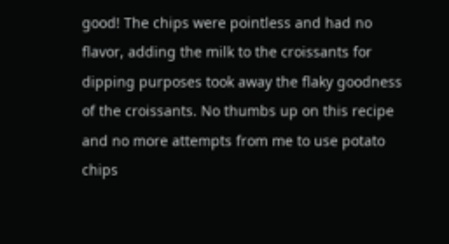good! The chips were pointless and had no flavor, adding the milk to the croissants for dipping purposes took away the flaky goodness of the croissants. No thumbs up on this recipe and no more attempts from me to use potato chips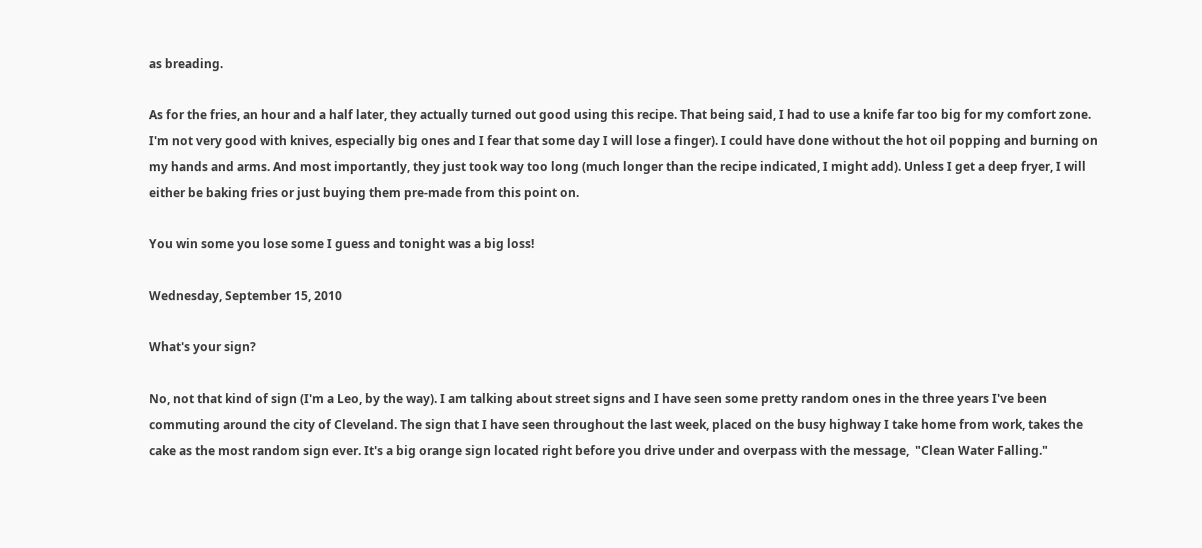as breading.

As for the fries, an hour and a half later, they actually turned out good using this recipe. That being said, I had to use a knife far too big for my comfort zone. I'm not very good with knives, especially big ones and I fear that some day I will lose a finger). I could have done without the hot oil popping and burning on my hands and arms. And most importantly, they just took way too long (much longer than the recipe indicated, I might add). Unless I get a deep fryer, I will either be baking fries or just buying them pre-made from this point on.

You win some you lose some I guess and tonight was a big loss!

Wednesday, September 15, 2010

What's your sign?

No, not that kind of sign (I'm a Leo, by the way). I am talking about street signs and I have seen some pretty random ones in the three years I've been commuting around the city of Cleveland. The sign that I have seen throughout the last week, placed on the busy highway I take home from work, takes the cake as the most random sign ever. It's a big orange sign located right before you drive under and overpass with the message,  "Clean Water Falling."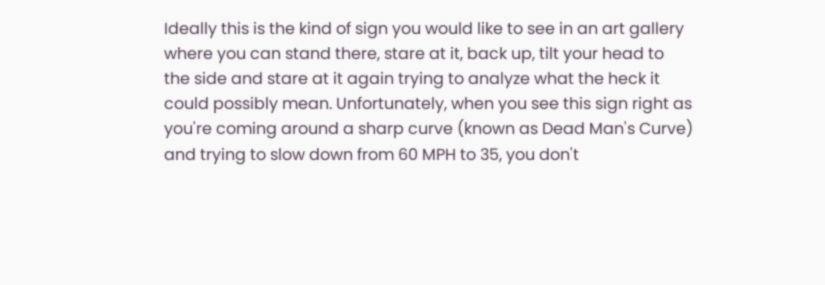Ideally this is the kind of sign you would like to see in an art gallery where you can stand there, stare at it, back up, tilt your head to the side and stare at it again trying to analyze what the heck it could possibly mean. Unfortunately, when you see this sign right as you're coming around a sharp curve (known as Dead Man's Curve) and trying to slow down from 60 MPH to 35, you don't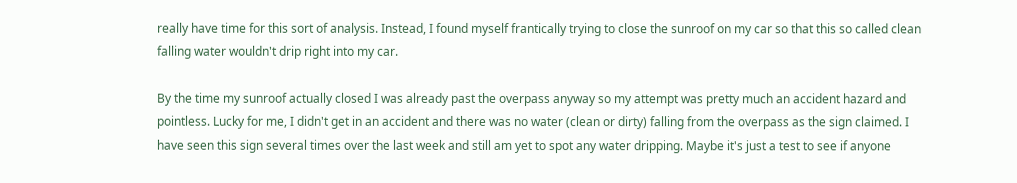really have time for this sort of analysis. Instead, I found myself frantically trying to close the sunroof on my car so that this so called clean falling water wouldn't drip right into my car.

By the time my sunroof actually closed I was already past the overpass anyway so my attempt was pretty much an accident hazard and pointless. Lucky for me, I didn't get in an accident and there was no water (clean or dirty) falling from the overpass as the sign claimed. I have seen this sign several times over the last week and still am yet to spot any water dripping. Maybe it's just a test to see if anyone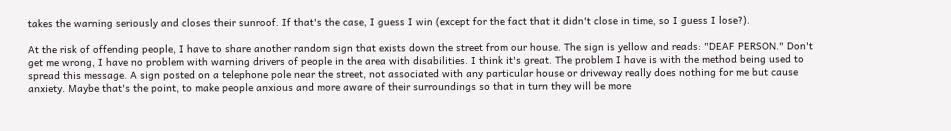takes the warning seriously and closes their sunroof. If that's the case, I guess I win (except for the fact that it didn't close in time, so I guess I lose?).

At the risk of offending people, I have to share another random sign that exists down the street from our house. The sign is yellow and reads: "DEAF PERSON." Don't get me wrong, I have no problem with warning drivers of people in the area with disabilities. I think it's great. The problem I have is with the method being used to spread this message. A sign posted on a telephone pole near the street, not associated with any particular house or driveway really does nothing for me but cause anxiety. Maybe that's the point, to make people anxious and more aware of their surroundings so that in turn they will be more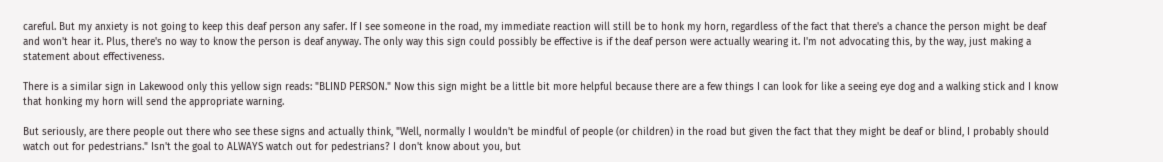careful. But my anxiety is not going to keep this deaf person any safer. If I see someone in the road, my immediate reaction will still be to honk my horn, regardless of the fact that there's a chance the person might be deaf and won't hear it. Plus, there's no way to know the person is deaf anyway. The only way this sign could possibly be effective is if the deaf person were actually wearing it. I'm not advocating this, by the way, just making a statement about effectiveness.

There is a similar sign in Lakewood only this yellow sign reads: "BLIND PERSON." Now this sign might be a little bit more helpful because there are a few things I can look for like a seeing eye dog and a walking stick and I know that honking my horn will send the appropriate warning.

But seriously, are there people out there who see these signs and actually think, "Well, normally I wouldn't be mindful of people (or children) in the road but given the fact that they might be deaf or blind, I probably should watch out for pedestrians." Isn't the goal to ALWAYS watch out for pedestrians? I don't know about you, but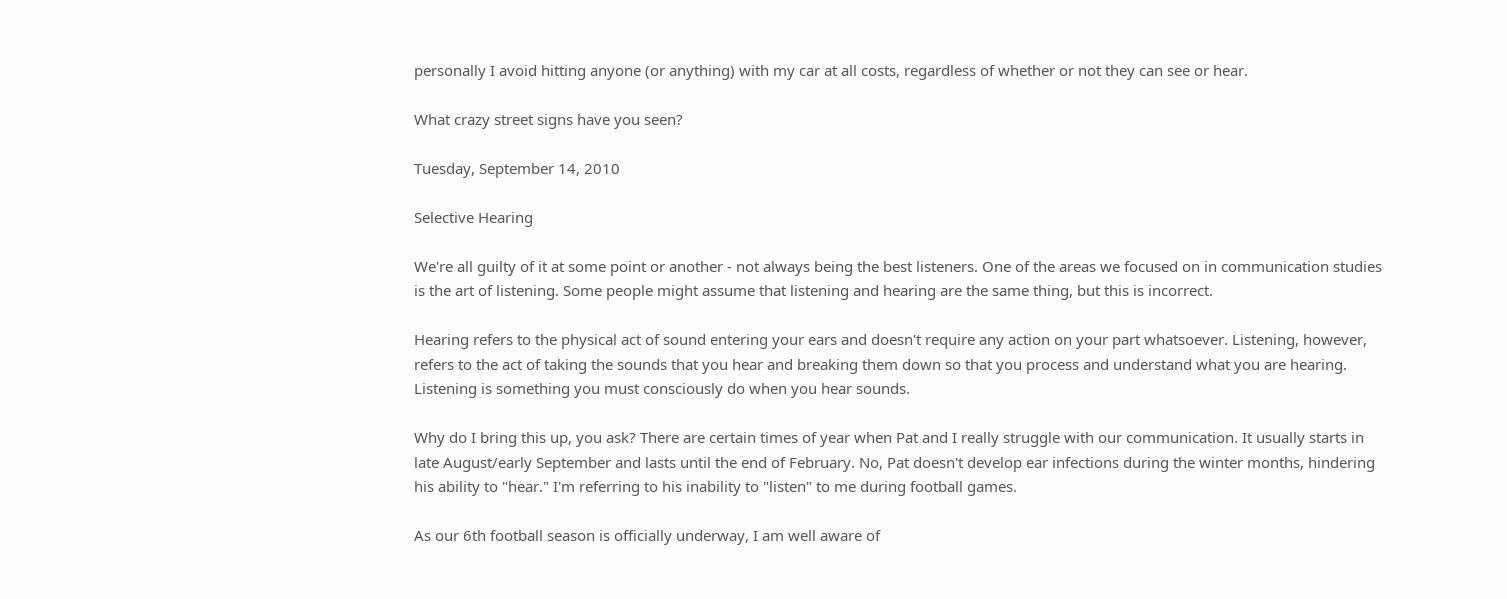personally I avoid hitting anyone (or anything) with my car at all costs, regardless of whether or not they can see or hear.

What crazy street signs have you seen?

Tuesday, September 14, 2010

Selective Hearing

We're all guilty of it at some point or another - not always being the best listeners. One of the areas we focused on in communication studies is the art of listening. Some people might assume that listening and hearing are the same thing, but this is incorrect.

Hearing refers to the physical act of sound entering your ears and doesn't require any action on your part whatsoever. Listening, however, refers to the act of taking the sounds that you hear and breaking them down so that you process and understand what you are hearing. Listening is something you must consciously do when you hear sounds.

Why do I bring this up, you ask? There are certain times of year when Pat and I really struggle with our communication. It usually starts in late August/early September and lasts until the end of February. No, Pat doesn't develop ear infections during the winter months, hindering his ability to "hear." I'm referring to his inability to "listen" to me during football games.

As our 6th football season is officially underway, I am well aware of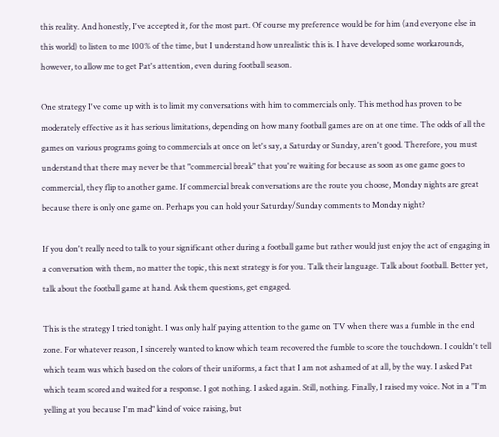this reality. And honestly, I've accepted it, for the most part. Of course my preference would be for him (and everyone else in this world) to listen to me 100% of the time, but I understand how unrealistic this is. I have developed some workarounds, however, to allow me to get Pat's attention, even during football season.

One strategy I've come up with is to limit my conversations with him to commercials only. This method has proven to be moderately effective as it has serious limitations, depending on how many football games are on at one time. The odds of all the games on various programs going to commercials at once on let's say, a Saturday or Sunday, aren't good. Therefore, you must understand that there may never be that "commercial break" that you're waiting for because as soon as one game goes to commercial, they flip to another game. If commercial break conversations are the route you choose, Monday nights are great because there is only one game on. Perhaps you can hold your Saturday/Sunday comments to Monday night?

If you don't really need to talk to your significant other during a football game but rather would just enjoy the act of engaging in a conversation with them, no matter the topic, this next strategy is for you. Talk their language. Talk about football. Better yet, talk about the football game at hand. Ask them questions, get engaged.

This is the strategy I tried tonight. I was only half paying attention to the game on TV when there was a fumble in the end zone. For whatever reason, I sincerely wanted to know which team recovered the fumble to score the touchdown. I couldn't tell which team was which based on the colors of their uniforms, a fact that I am not ashamed of at all, by the way. I asked Pat which team scored and waited for a response. I got nothing. I asked again. Still, nothing. Finally, I raised my voice. Not in a "I'm yelling at you because I'm mad" kind of voice raising, but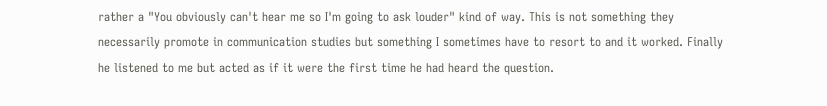rather a "You obviously can't hear me so I'm going to ask louder" kind of way. This is not something they necessarily promote in communication studies but something I sometimes have to resort to and it worked. Finally he listened to me but acted as if it were the first time he had heard the question.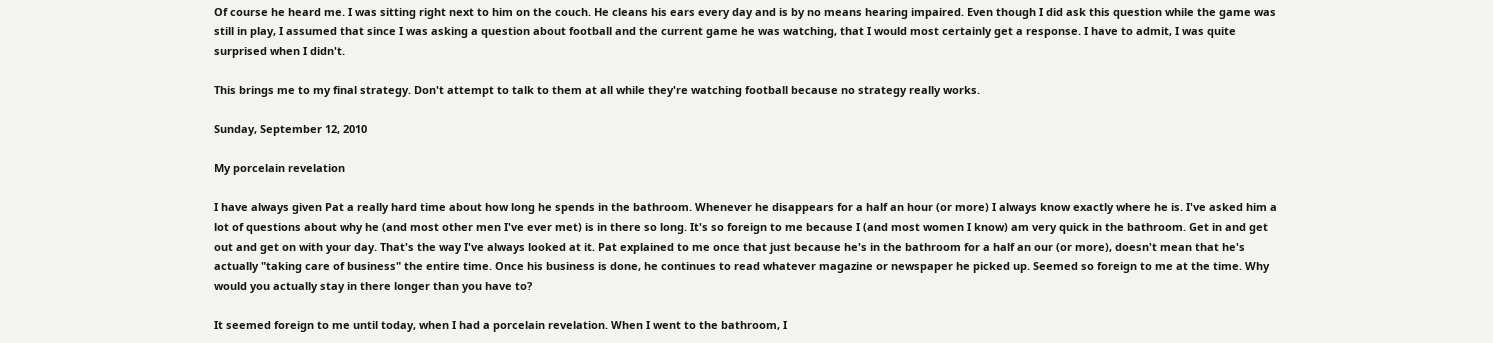Of course he heard me. I was sitting right next to him on the couch. He cleans his ears every day and is by no means hearing impaired. Even though I did ask this question while the game was still in play, I assumed that since I was asking a question about football and the current game he was watching, that I would most certainly get a response. I have to admit, I was quite surprised when I didn't.

This brings me to my final strategy. Don't attempt to talk to them at all while they're watching football because no strategy really works.

Sunday, September 12, 2010

My porcelain revelation

I have always given Pat a really hard time about how long he spends in the bathroom. Whenever he disappears for a half an hour (or more) I always know exactly where he is. I've asked him a lot of questions about why he (and most other men I've ever met) is in there so long. It's so foreign to me because I (and most women I know) am very quick in the bathroom. Get in and get out and get on with your day. That's the way I've always looked at it. Pat explained to me once that just because he's in the bathroom for a half an our (or more), doesn't mean that he's actually "taking care of business" the entire time. Once his business is done, he continues to read whatever magazine or newspaper he picked up. Seemed so foreign to me at the time. Why would you actually stay in there longer than you have to?

It seemed foreign to me until today, when I had a porcelain revelation. When I went to the bathroom, I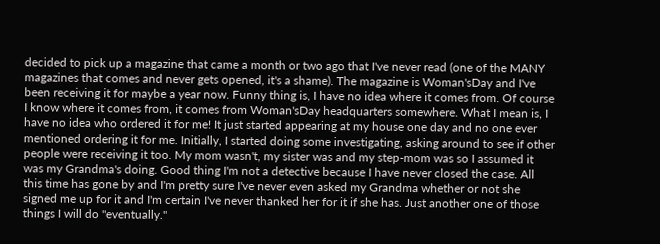decided to pick up a magazine that came a month or two ago that I've never read (one of the MANY magazines that comes and never gets opened, it's a shame). The magazine is Woman'sDay and I've been receiving it for maybe a year now. Funny thing is, I have no idea where it comes from. Of course I know where it comes from, it comes from Woman'sDay headquarters somewhere. What I mean is, I have no idea who ordered it for me! It just started appearing at my house one day and no one ever mentioned ordering it for me. Initially, I started doing some investigating, asking around to see if other people were receiving it too. My mom wasn't, my sister was and my step-mom was so I assumed it was my Grandma's doing. Good thing I'm not a detective because I have never closed the case. All this time has gone by and I'm pretty sure I've never even asked my Grandma whether or not she signed me up for it and I'm certain I've never thanked her for it if she has. Just another one of those things I will do "eventually."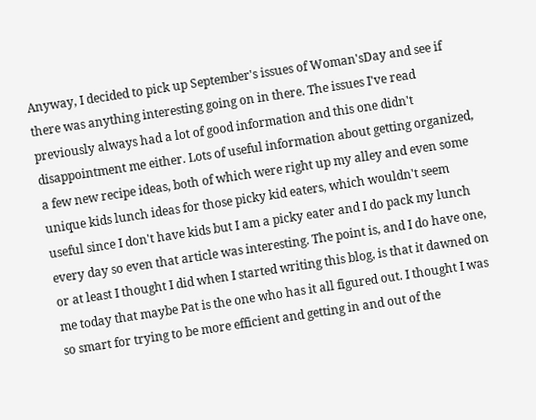Anyway, I decided to pick up September's issues of Woman'sDay and see if there was anything interesting going on in there. The issues I've read previously always had a lot of good information and this one didn't disappointment me either. Lots of useful information about getting organized, a few new recipe ideas, both of which were right up my alley and even some unique kids lunch ideas for those picky kid eaters, which wouldn't seem useful since I don't have kids but I am a picky eater and I do pack my lunch every day so even that article was interesting. The point is, and I do have one, or at least I thought I did when I started writing this blog, is that it dawned on me today that maybe Pat is the one who has it all figured out. I thought I was so smart for trying to be more efficient and getting in and out of the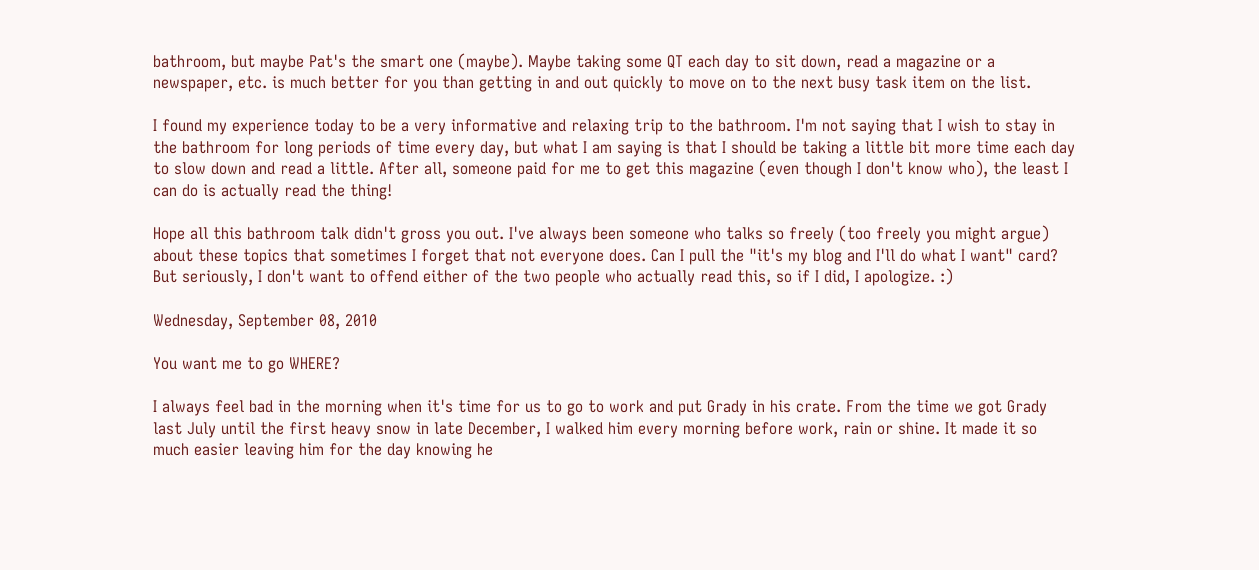bathroom, but maybe Pat's the smart one (maybe). Maybe taking some QT each day to sit down, read a magazine or a newspaper, etc. is much better for you than getting in and out quickly to move on to the next busy task item on the list.

I found my experience today to be a very informative and relaxing trip to the bathroom. I'm not saying that I wish to stay in the bathroom for long periods of time every day, but what I am saying is that I should be taking a little bit more time each day to slow down and read a little. After all, someone paid for me to get this magazine (even though I don't know who), the least I can do is actually read the thing!

Hope all this bathroom talk didn't gross you out. I've always been someone who talks so freely (too freely you might argue) about these topics that sometimes I forget that not everyone does. Can I pull the "it's my blog and I'll do what I want" card? But seriously, I don't want to offend either of the two people who actually read this, so if I did, I apologize. :)

Wednesday, September 08, 2010

You want me to go WHERE?

I always feel bad in the morning when it's time for us to go to work and put Grady in his crate. From the time we got Grady last July until the first heavy snow in late December, I walked him every morning before work, rain or shine. It made it so much easier leaving him for the day knowing he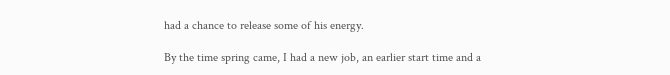had a chance to release some of his energy.

By the time spring came, I had a new job, an earlier start time and a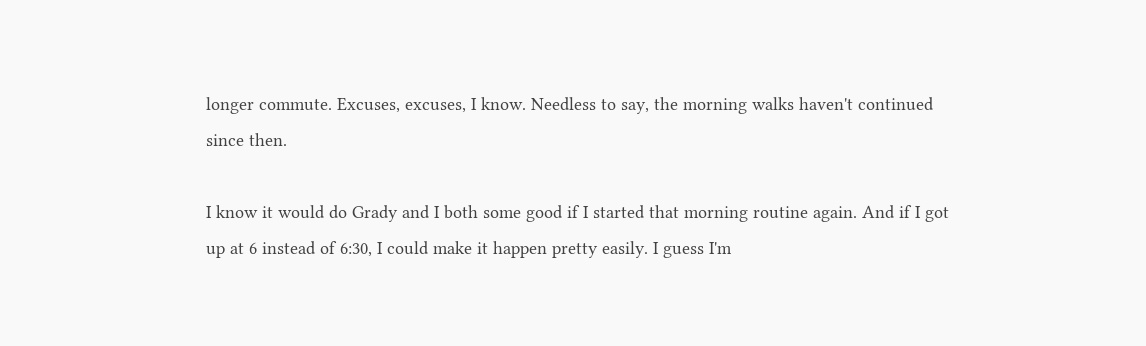longer commute. Excuses, excuses, I know. Needless to say, the morning walks haven't continued since then.

I know it would do Grady and I both some good if I started that morning routine again. And if I got up at 6 instead of 6:30, I could make it happen pretty easily. I guess I'm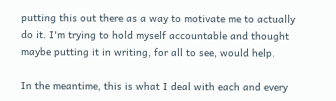putting this out there as a way to motivate me to actually do it. I'm trying to hold myself accountable and thought maybe putting it in writing, for all to see, would help.

In the meantime, this is what I deal with each and every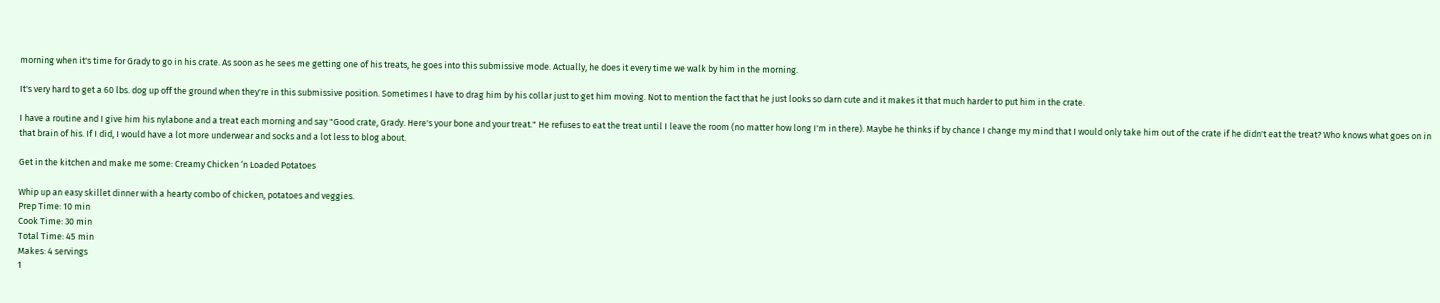morning when it's time for Grady to go in his crate. As soon as he sees me getting one of his treats, he goes into this submissive mode. Actually, he does it every time we walk by him in the morning.

It's very hard to get a 60 lbs. dog up off the ground when they're in this submissive position. Sometimes I have to drag him by his collar just to get him moving. Not to mention the fact that he just looks so darn cute and it makes it that much harder to put him in the crate.

I have a routine and I give him his nylabone and a treat each morning and say "Good crate, Grady. Here's your bone and your treat." He refuses to eat the treat until I leave the room (no matter how long I'm in there). Maybe he thinks if by chance I change my mind that I would only take him out of the crate if he didn't eat the treat? Who knows what goes on in that brain of his. If I did, I would have a lot more underwear and socks and a lot less to blog about.

Get in the kitchen and make me some: Creamy Chicken ‘n Loaded Potatoes

Whip up an easy skillet dinner with a hearty combo of chicken, potatoes and veggies.
Prep Time: 10 min
Cook Time: 30 min
Total Time: 45 min
Makes: 4 servings
1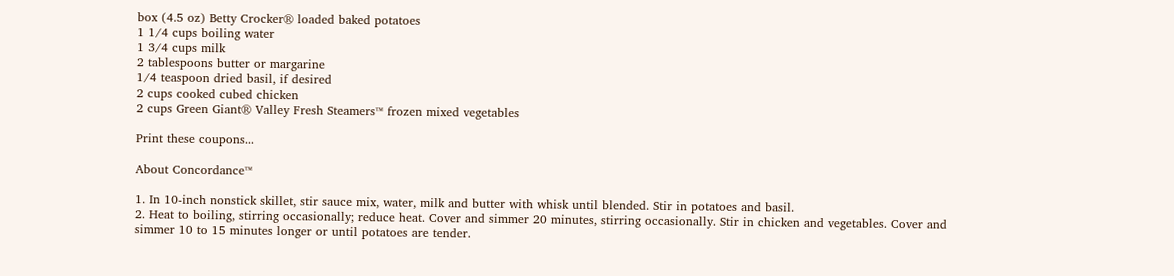box (4.5 oz) Betty Crocker® loaded baked potatoes
1 1/4 cups boiling water
1 3/4 cups milk
2 tablespoons butter or margarine
1/4 teaspoon dried basil, if desired
2 cups cooked cubed chicken
2 cups Green Giant® Valley Fresh Steamers™ frozen mixed vegetables

Print these coupons...

About Concordance™

1. In 10-inch nonstick skillet, stir sauce mix, water, milk and butter with whisk until blended. Stir in potatoes and basil.
2. Heat to boiling, stirring occasionally; reduce heat. Cover and simmer 20 minutes, stirring occasionally. Stir in chicken and vegetables. Cover and simmer 10 to 15 minutes longer or until potatoes are tender.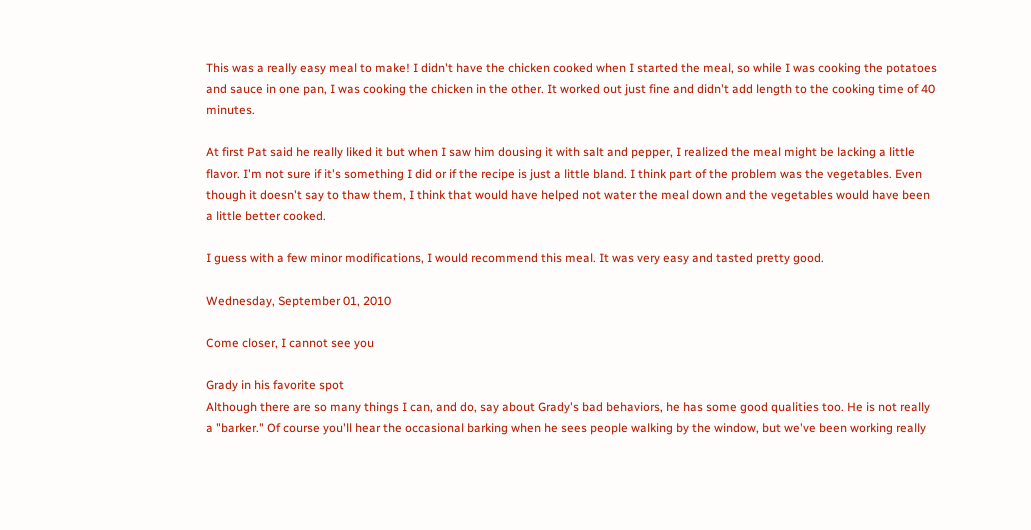This was a really easy meal to make! I didn't have the chicken cooked when I started the meal, so while I was cooking the potatoes and sauce in one pan, I was cooking the chicken in the other. It worked out just fine and didn't add length to the cooking time of 40 minutes.

At first Pat said he really liked it but when I saw him dousing it with salt and pepper, I realized the meal might be lacking a little flavor. I'm not sure if it's something I did or if the recipe is just a little bland. I think part of the problem was the vegetables. Even though it doesn't say to thaw them, I think that would have helped not water the meal down and the vegetables would have been a little better cooked.

I guess with a few minor modifications, I would recommend this meal. It was very easy and tasted pretty good.

Wednesday, September 01, 2010

Come closer, I cannot see you

Grady in his favorite spot
Although there are so many things I can, and do, say about Grady's bad behaviors, he has some good qualities too. He is not really a "barker." Of course you'll hear the occasional barking when he sees people walking by the window, but we've been working really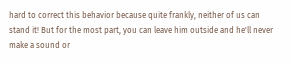hard to correct this behavior because quite frankly, neither of us can stand it! But for the most part, you can leave him outside and he'll never make a sound or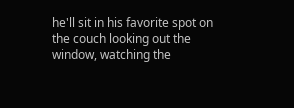he'll sit in his favorite spot on the couch looking out the window, watching the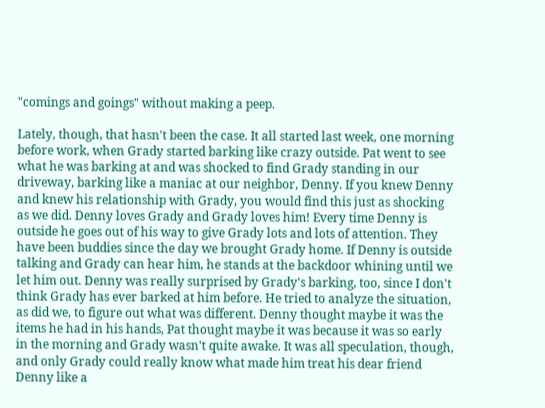"comings and goings" without making a peep.

Lately, though, that hasn't been the case. It all started last week, one morning before work, when Grady started barking like crazy outside. Pat went to see what he was barking at and was shocked to find Grady standing in our driveway, barking like a maniac at our neighbor, Denny. If you knew Denny and knew his relationship with Grady, you would find this just as shocking as we did. Denny loves Grady and Grady loves him! Every time Denny is outside he goes out of his way to give Grady lots and lots of attention. They have been buddies since the day we brought Grady home. If Denny is outside talking and Grady can hear him, he stands at the backdoor whining until we let him out. Denny was really surprised by Grady's barking, too, since I don't think Grady has ever barked at him before. He tried to analyze the situation, as did we, to figure out what was different. Denny thought maybe it was the items he had in his hands, Pat thought maybe it was because it was so early in the morning and Grady wasn't quite awake. It was all speculation, though, and only Grady could really know what made him treat his dear friend Denny like a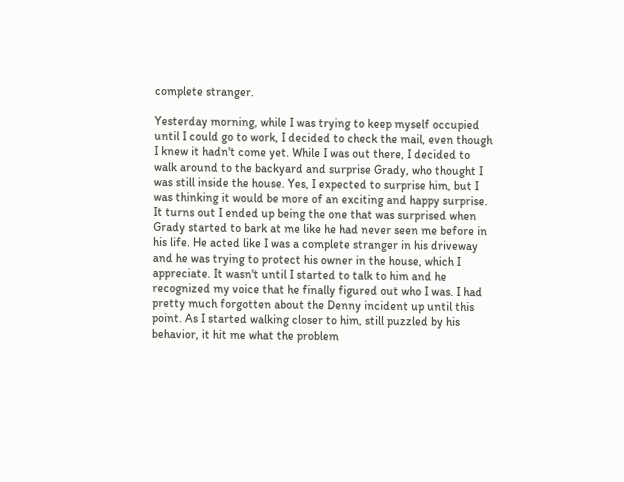complete stranger.

Yesterday morning, while I was trying to keep myself occupied until I could go to work, I decided to check the mail, even though I knew it hadn't come yet. While I was out there, I decided to walk around to the backyard and surprise Grady, who thought I was still inside the house. Yes, I expected to surprise him, but I was thinking it would be more of an exciting and happy surprise. It turns out I ended up being the one that was surprised when Grady started to bark at me like he had never seen me before in his life. He acted like I was a complete stranger in his driveway and he was trying to protect his owner in the house, which I appreciate. It wasn't until I started to talk to him and he recognized my voice that he finally figured out who I was. I had pretty much forgotten about the Denny incident up until this point. As I started walking closer to him, still puzzled by his behavior, it hit me what the problem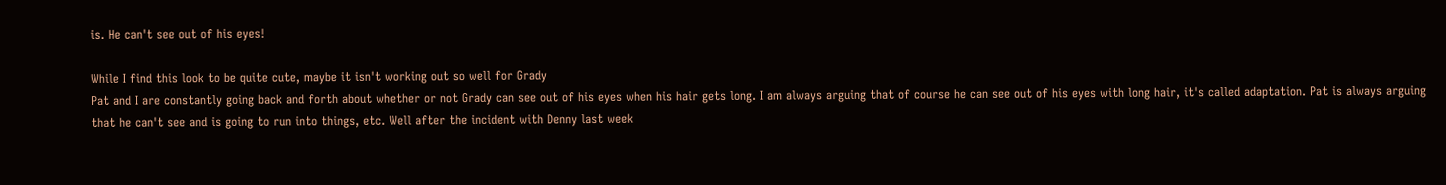is. He can't see out of his eyes!

While I find this look to be quite cute, maybe it isn't working out so well for Grady
Pat and I are constantly going back and forth about whether or not Grady can see out of his eyes when his hair gets long. I am always arguing that of course he can see out of his eyes with long hair, it's called adaptation. Pat is always arguing that he can't see and is going to run into things, etc. Well after the incident with Denny last week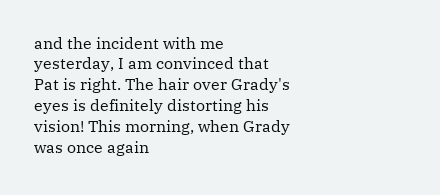and the incident with me yesterday, I am convinced that Pat is right. The hair over Grady's eyes is definitely distorting his vision! This morning, when Grady was once again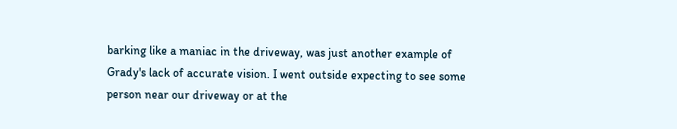barking like a maniac in the driveway, was just another example of Grady's lack of accurate vision. I went outside expecting to see some person near our driveway or at the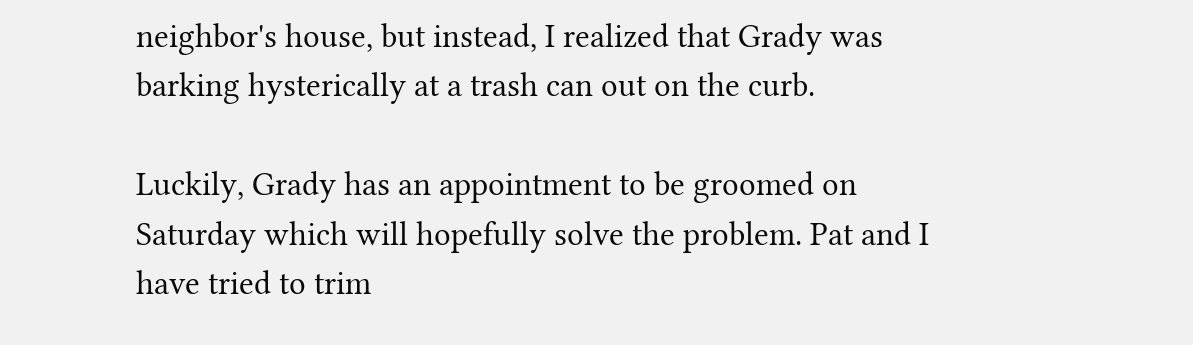neighbor's house, but instead, I realized that Grady was barking hysterically at a trash can out on the curb.

Luckily, Grady has an appointment to be groomed on Saturday which will hopefully solve the problem. Pat and I have tried to trim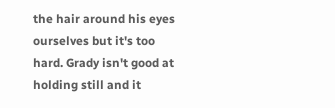the hair around his eyes ourselves but it's too hard. Grady isn't good at holding still and it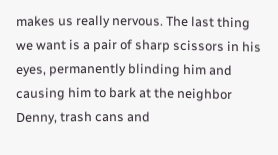makes us really nervous. The last thing we want is a pair of sharp scissors in his eyes, permanently blinding him and causing him to bark at the neighbor Denny, trash cans and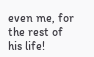even me, for the rest of his life!